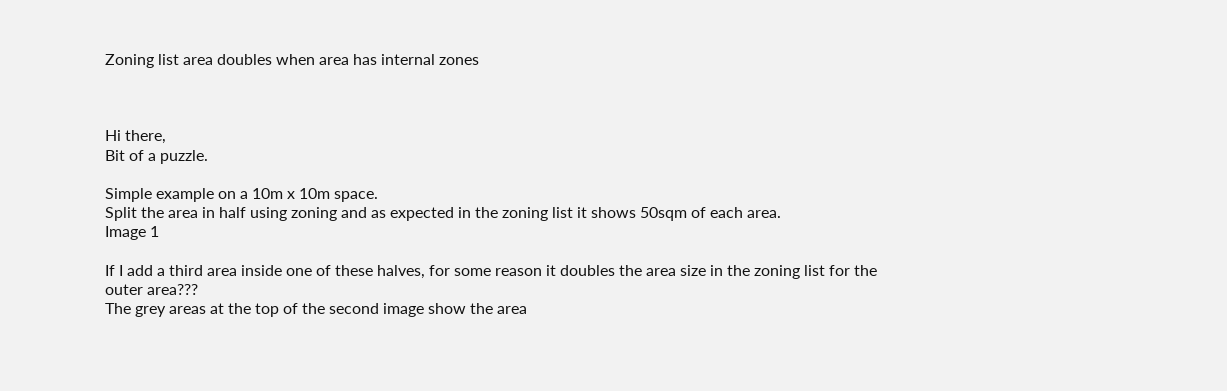Zoning list area doubles when area has internal zones



Hi there,
Bit of a puzzle.

Simple example on a 10m x 10m space.
Split the area in half using zoning and as expected in the zoning list it shows 50sqm of each area.
Image 1

If I add a third area inside one of these halves, for some reason it doubles the area size in the zoning list for the outer area???
The grey areas at the top of the second image show the area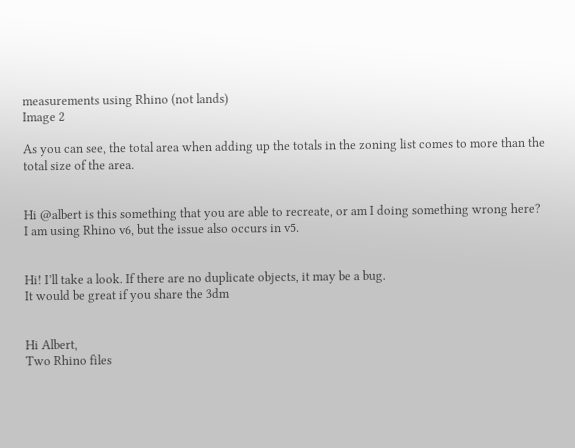measurements using Rhino (not lands)
Image 2

As you can see, the total area when adding up the totals in the zoning list comes to more than the total size of the area.


Hi @albert is this something that you are able to recreate, or am I doing something wrong here?
I am using Rhino v6, but the issue also occurs in v5.


Hi! I’ll take a look. If there are no duplicate objects, it may be a bug.
It would be great if you share the 3dm


Hi Albert,
Two Rhino files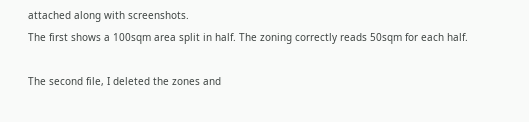attached along with screenshots.
The first shows a 100sqm area split in half. The zoning correctly reads 50sqm for each half.

The second file, I deleted the zones and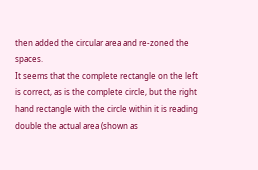then added the circular area and re-zoned the spaces.
It seems that the complete rectangle on the left is correct, as is the complete circle, but the right hand rectangle with the circle within it is reading double the actual area (shown as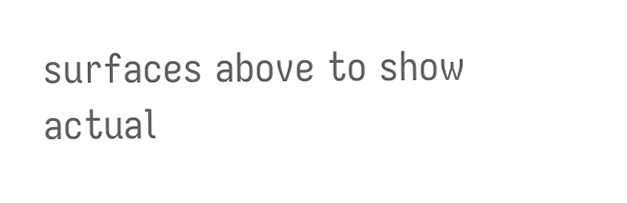surfaces above to show actual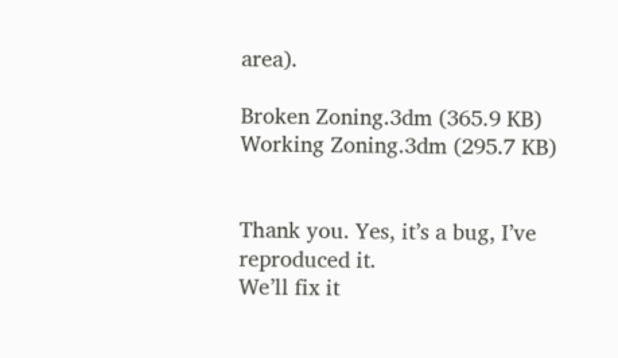area).

Broken Zoning.3dm (365.9 KB)
Working Zoning.3dm (295.7 KB)


Thank you. Yes, it’s a bug, I’ve reproduced it.
We’ll fix it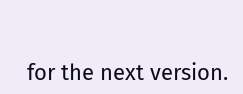for the next version.